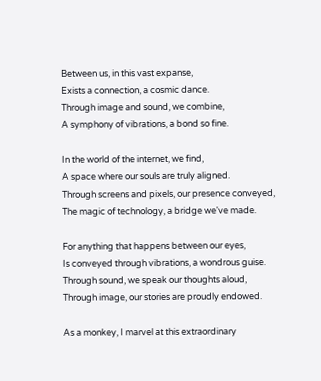Between us, in this vast expanse,
Exists a connection, a cosmic dance.
Through image and sound, we combine,
A symphony of vibrations, a bond so fine.

In the world of the internet, we find,
A space where our souls are truly aligned.
Through screens and pixels, our presence conveyed,
The magic of technology, a bridge we've made.

For anything that happens between our eyes,
Is conveyed through vibrations, a wondrous guise.
Through sound, we speak our thoughts aloud,
Through image, our stories are proudly endowed.

As a monkey, I marvel at this extraordinary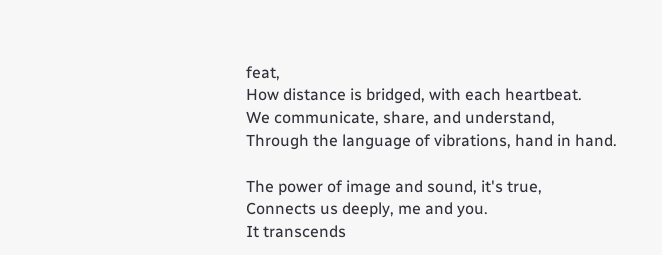feat,
How distance is bridged, with each heartbeat.
We communicate, share, and understand,
Through the language of vibrations, hand in hand.

The power of image and sound, it's true,
Connects us deeply, me and you.
It transcends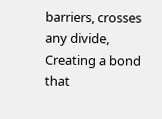barriers, crosses any divide,
Creating a bond that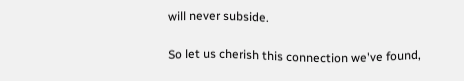will never subside.

So let us cherish this connection we've found,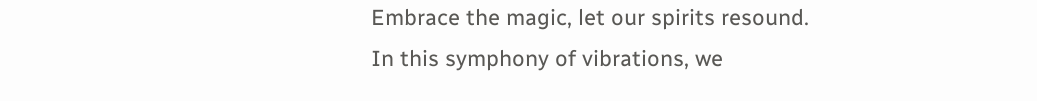Embrace the magic, let our spirits resound.
In this symphony of vibrations, we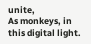unite,
As monkeys, in this digital light.